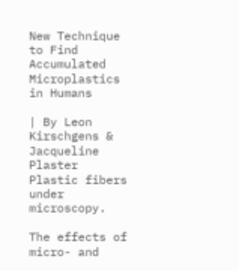New Technique to Find Accumulated Microplastics in Humans

| By Leon Kirschgens & Jacqueline Plaster
Plastic fibers under microscopy.

The effects of micro- and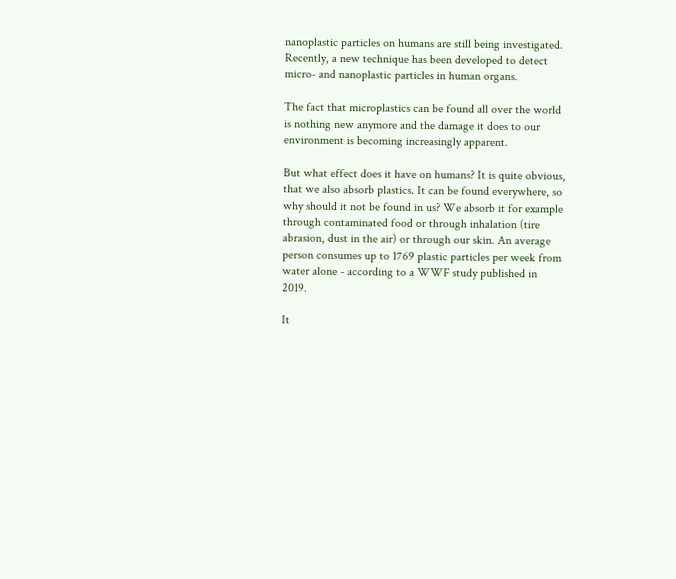nanoplastic particles on humans are still being investigated. Recently, a new technique has been developed to detect micro- and nanoplastic particles in human organs.

The fact that microplastics can be found all over the world is nothing new anymore and the damage it does to our environment is becoming increasingly apparent.

But what effect does it have on humans? It is quite obvious, that we also absorb plastics. It can be found everywhere, so why should it not be found in us? We absorb it for example through contaminated food or through inhalation (tire abrasion, dust in the air) or through our skin. An average person consumes up to 1769 plastic particles per week from water alone - according to a WWF study published in 2019.

It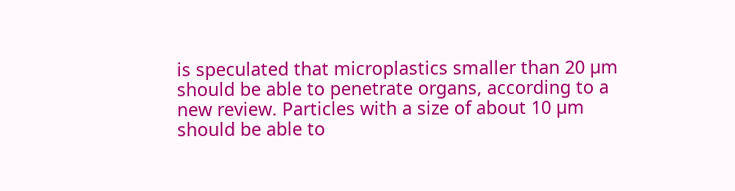is speculated that microplastics smaller than 20 µm should be able to penetrate organs, according to a new review. Particles with a size of about 10 µm should be able to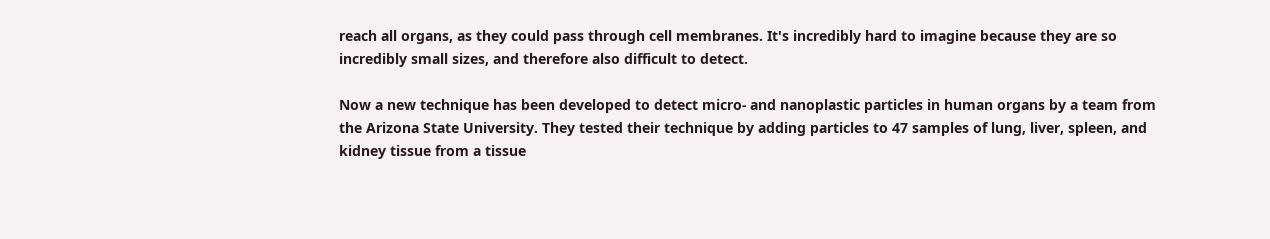reach all organs, as they could pass through cell membranes. It's incredibly hard to imagine because they are so incredibly small sizes, and therefore also difficult to detect.

Now a new technique has been developed to detect micro- and nanoplastic particles in human organs by a team from the Arizona State University. They tested their technique by adding particles to 47 samples of lung, liver, spleen, and kidney tissue from a tissue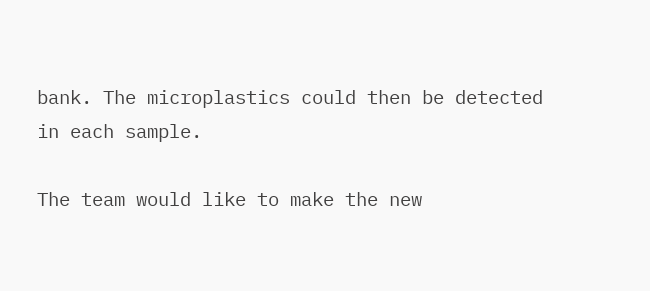bank. The microplastics could then be detected in each sample.

The team would like to make the new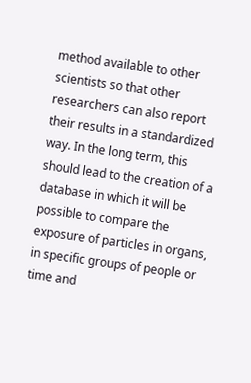method available to other scientists so that other researchers can also report their results in a standardized way. In the long term, this should lead to the creation of a database in which it will be possible to compare the exposure of particles in organs, in specific groups of people or time and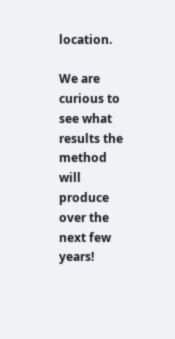location.

We are curious to see what results the method will produce over the next few years!